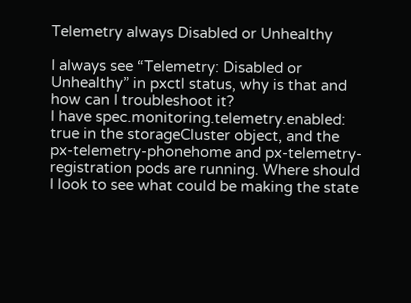Telemetry always Disabled or Unhealthy

I always see “Telemetry: Disabled or Unhealthy” in pxctl status, why is that and how can I troubleshoot it?
I have spec.monitoring.telemetry.enabled: true in the storageCluster object, and the px-telemetry-phonehome and px-telemetry-registration pods are running. Where should I look to see what could be making the state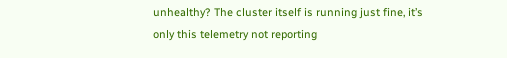unhealthy? The cluster itself is running just fine, it’s only this telemetry not reporting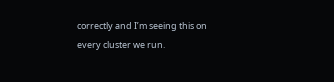correctly and I’m seeing this on every cluster we run.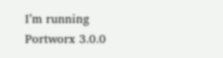I’m running Portworx 3.0.0